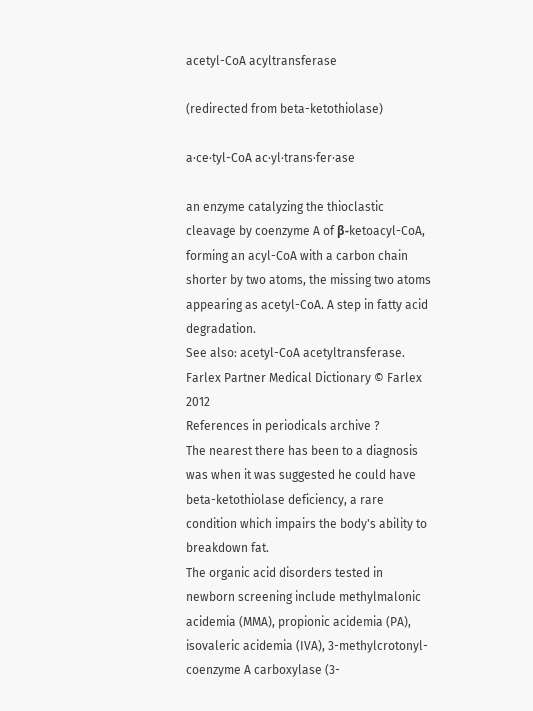acetyl-CoA acyltransferase

(redirected from beta-ketothiolase)

a·ce·tyl-CoA ac·yl·trans·fer·ase

an enzyme catalyzing the thioclastic cleavage by coenzyme A of β-ketoacyl-CoA, forming an acyl-CoA with a carbon chain shorter by two atoms, the missing two atoms appearing as acetyl-CoA. A step in fatty acid degradation.
See also: acetyl-CoA acetyltransferase.
Farlex Partner Medical Dictionary © Farlex 2012
References in periodicals archive ?
The nearest there has been to a diagnosis was when it was suggested he could have beta-ketothiolase deficiency, a rare condition which impairs the body's ability to breakdown fat.
The organic acid disorders tested in newborn screening include methylmalonic acidemia (MMA), propionic acidemia (PA), isovaleric acidemia (IVA), 3-methylcrotonyl-coenzyme A carboxylase (3-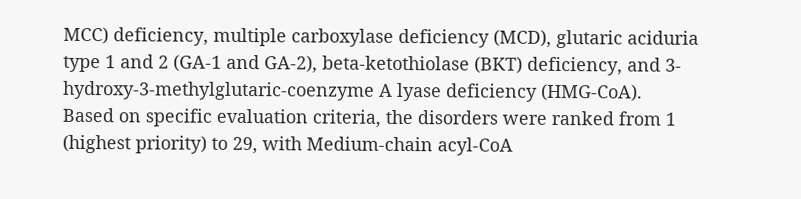MCC) deficiency, multiple carboxylase deficiency (MCD), glutaric aciduria type 1 and 2 (GA-1 and GA-2), beta-ketothiolase (BKT) deficiency, and 3-hydroxy-3-methylglutaric-coenzyme A lyase deficiency (HMG-CoA).
Based on specific evaluation criteria, the disorders were ranked from 1 (highest priority) to 29, with Medium-chain acyl-CoA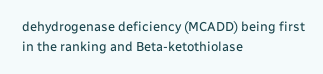dehydrogenase deficiency (MCADD) being first in the ranking and Beta-ketothiolase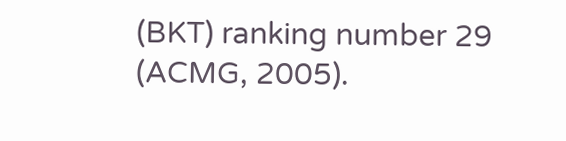(BKT) ranking number 29 (ACMG, 2005).